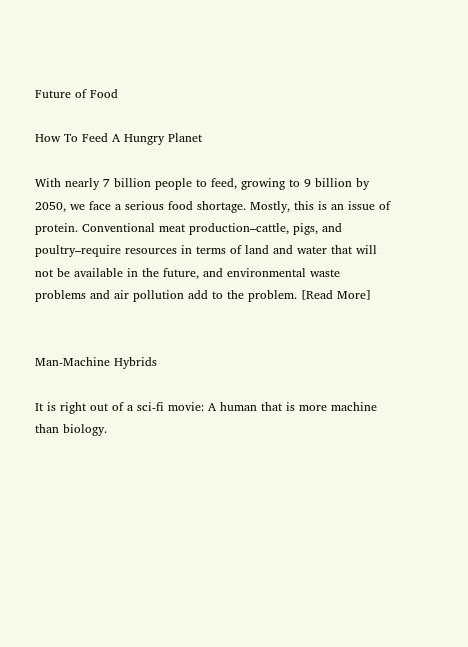Future of Food

How To Feed A Hungry Planet

With nearly 7 billion people to feed, growing to 9 billion by 2050, we face a serious food shortage. Mostly, this is an issue of protein. Conventional meat production–cattle, pigs, and poultry–require resources in terms of land and water that will not be available in the future, and environmental waste problems and air pollution add to the problem. [Read More]


Man-Machine Hybrids

It is right out of a sci-fi movie: A human that is more machine than biology.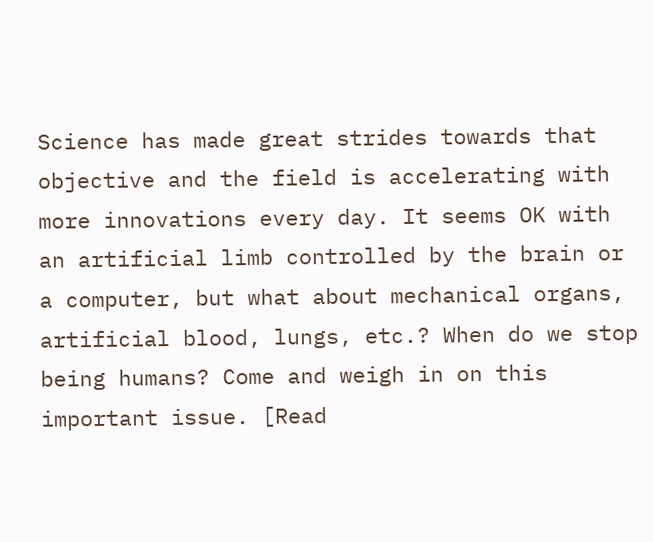Science has made great strides towards that objective and the field is accelerating with more innovations every day. It seems OK with an artificial limb controlled by the brain or a computer, but what about mechanical organs, artificial blood, lungs, etc.? When do we stop being humans? Come and weigh in on this important issue. [Read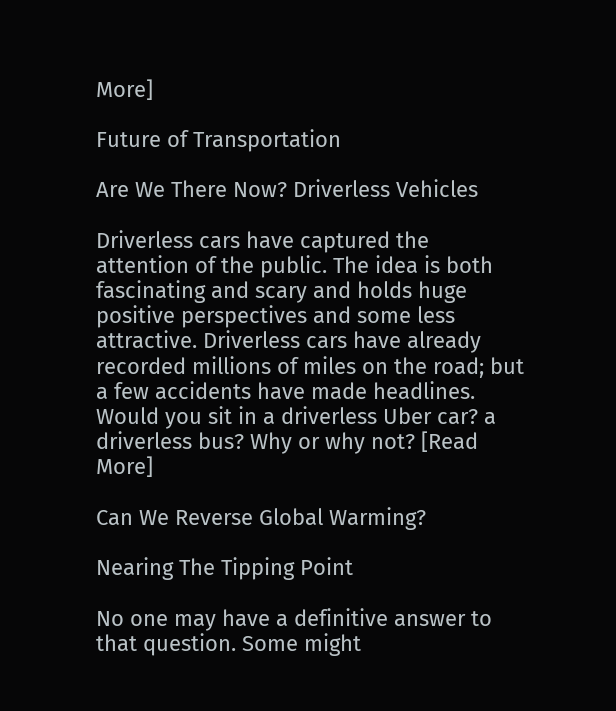More]

Future of Transportation

Are We There Now? Driverless Vehicles

Driverless cars have captured the attention of the public. The idea is both fascinating and scary and holds huge positive perspectives and some less attractive. Driverless cars have already recorded millions of miles on the road; but a few accidents have made headlines. Would you sit in a driverless Uber car? a driverless bus? Why or why not? [Read More]

Can We Reverse Global Warming?

Nearing The Tipping Point

No one may have a definitive answer to that question. Some might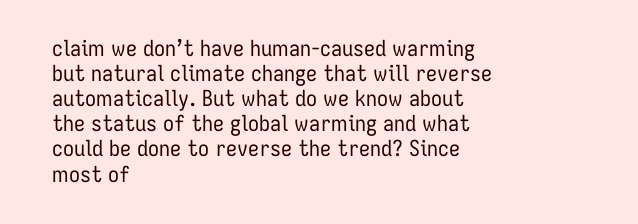claim we don’t have human-caused warming but natural climate change that will reverse automatically. But what do we know about the status of the global warming and what could be done to reverse the trend? Since most of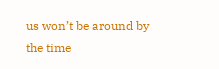us won’t be around by the time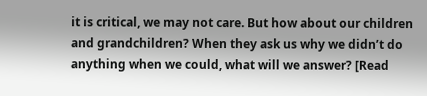it is critical, we may not care. But how about our children and grandchildren? When they ask us why we didn’t do anything when we could, what will we answer? [Read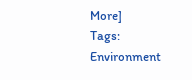More]
Tags: Environment